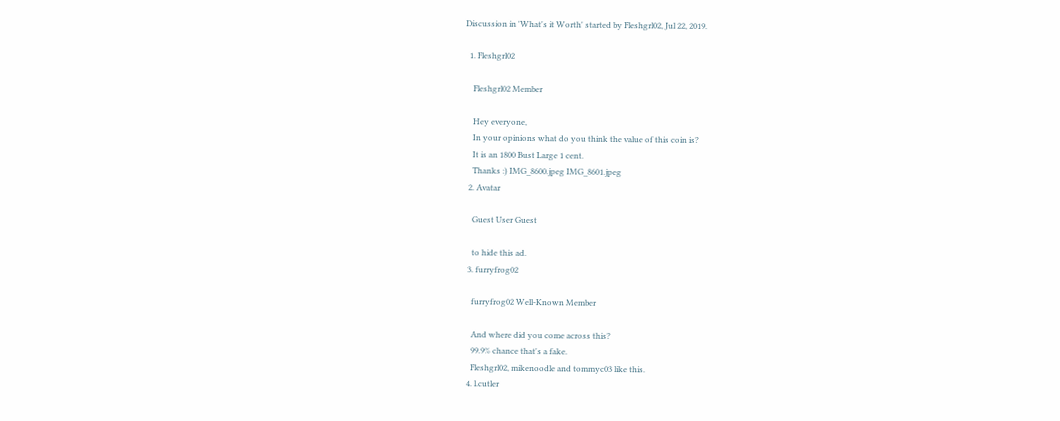Discussion in 'What's it Worth' started by Fleshgrl02, Jul 22, 2019.

  1. Fleshgrl02

    Fleshgrl02 Member

    Hey everyone,
    In your opinions what do you think the value of this coin is?
    It is an 1800 Bust Large 1 cent.
    Thanks :) IMG_8600.jpeg IMG_8601.jpeg
  2. Avatar

    Guest User Guest

    to hide this ad.
  3. furryfrog02

    furryfrog02 Well-Known Member

    And where did you come across this?
    99.9% chance that's a fake.
    Fleshgrl02, mikenoodle and tommyc03 like this.
  4. l.cutler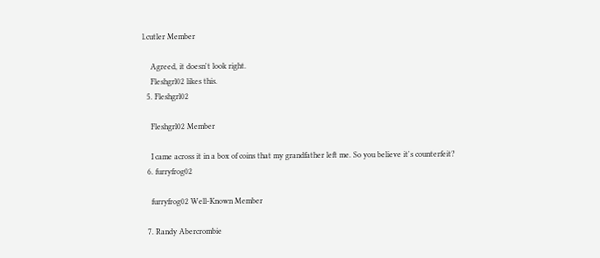l.cutler Member

    Agreed, it doesn't look right.
    Fleshgrl02 likes this.
  5. Fleshgrl02

    Fleshgrl02 Member

    I came across it in a box of coins that my grandfather left me. So you believe it's counterfeit?
  6. furryfrog02

    furryfrog02 Well-Known Member

  7. Randy Abercrombie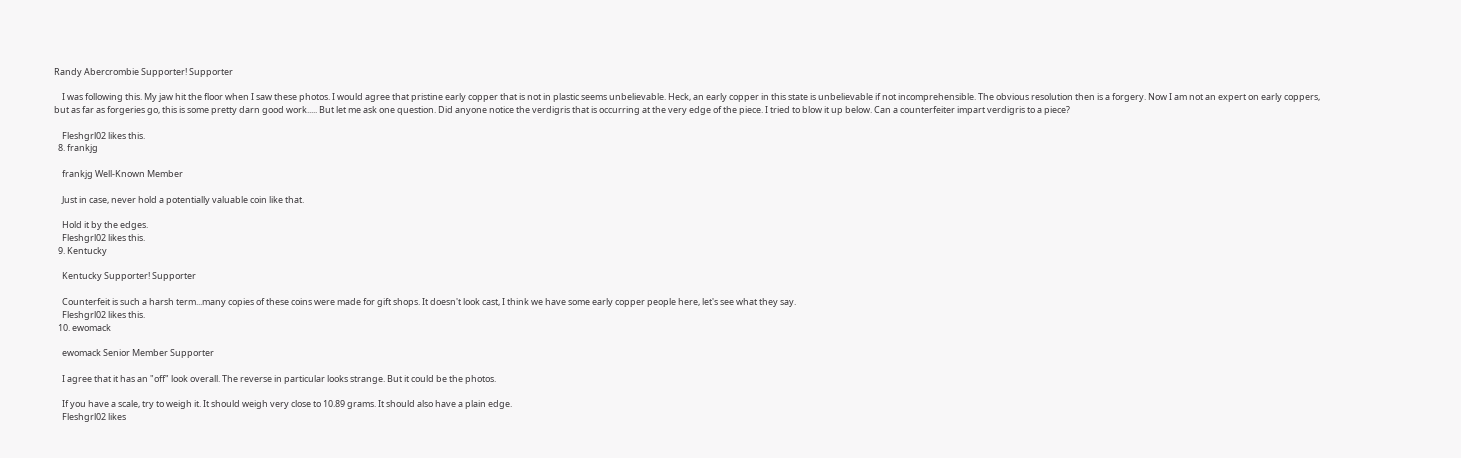Randy Abercrombie Supporter! Supporter

    I was following this. My jaw hit the floor when I saw these photos. I would agree that pristine early copper that is not in plastic seems unbelievable. Heck, an early copper in this state is unbelievable if not incomprehensible. The obvious resolution then is a forgery. Now I am not an expert on early coppers, but as far as forgeries go, this is some pretty darn good work..... But let me ask one question. Did anyone notice the verdigris that is occurring at the very edge of the piece. I tried to blow it up below. Can a counterfeiter impart verdigris to a piece?

    Fleshgrl02 likes this.
  8. frankjg

    frankjg Well-Known Member

    Just in case, never hold a potentially valuable coin like that.

    Hold it by the edges.
    Fleshgrl02 likes this.
  9. Kentucky

    Kentucky Supporter! Supporter

    Counterfeit is such a harsh term...many copies of these coins were made for gift shops. It doesn't look cast, I think we have some early copper people here, let's see what they say.
    Fleshgrl02 likes this.
  10. ewomack

    ewomack Senior Member Supporter

    I agree that it has an "off" look overall. The reverse in particular looks strange. But it could be the photos.

    If you have a scale, try to weigh it. It should weigh very close to 10.89 grams. It should also have a plain edge.
    Fleshgrl02 likes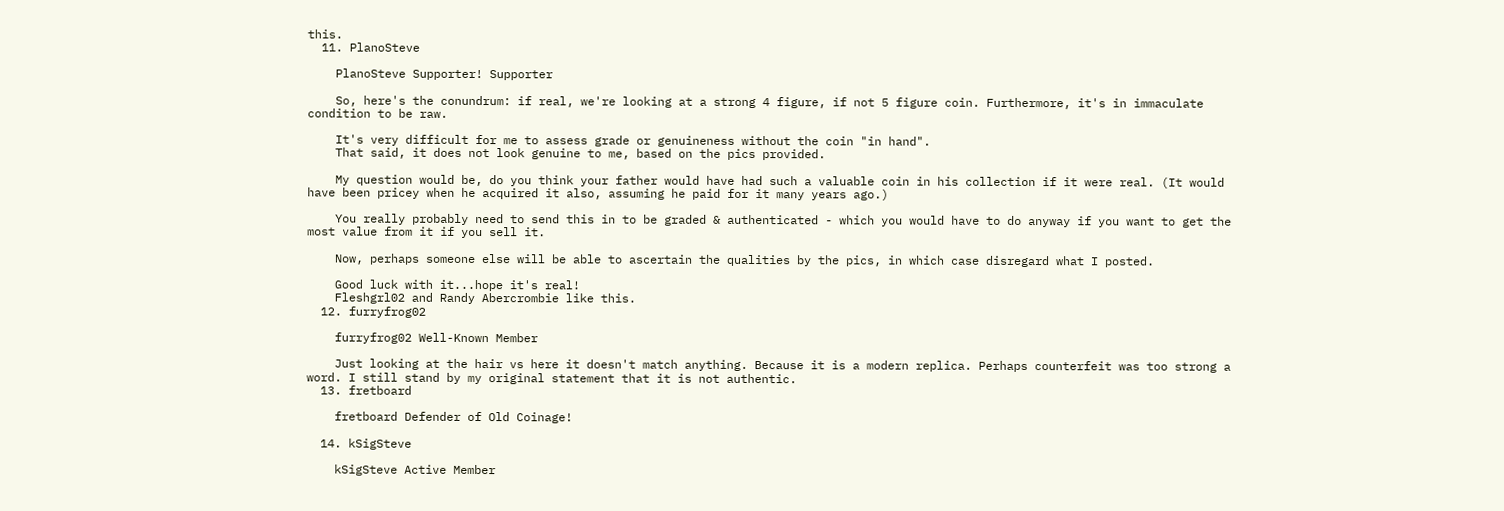this.
  11. PlanoSteve

    PlanoSteve Supporter! Supporter

    So, here's the conundrum: if real, we're looking at a strong 4 figure, if not 5 figure coin. Furthermore, it's in immaculate condition to be raw.

    It's very difficult for me to assess grade or genuineness without the coin "in hand".
    That said, it does not look genuine to me, based on the pics provided.

    My question would be, do you think your father would have had such a valuable coin in his collection if it were real. (It would have been pricey when he acquired it also, assuming he paid for it many years ago.)

    You really probably need to send this in to be graded & authenticated - which you would have to do anyway if you want to get the most value from it if you sell it.

    Now, perhaps someone else will be able to ascertain the qualities by the pics, in which case disregard what I posted.

    Good luck with it...hope it's real!
    Fleshgrl02 and Randy Abercrombie like this.
  12. furryfrog02

    furryfrog02 Well-Known Member

    Just looking at the hair vs here it doesn't match anything. Because it is a modern replica. Perhaps counterfeit was too strong a word. I still stand by my original statement that it is not authentic.
  13. fretboard

    fretboard Defender of Old Coinage!

  14. kSigSteve

    kSigSteve Active Member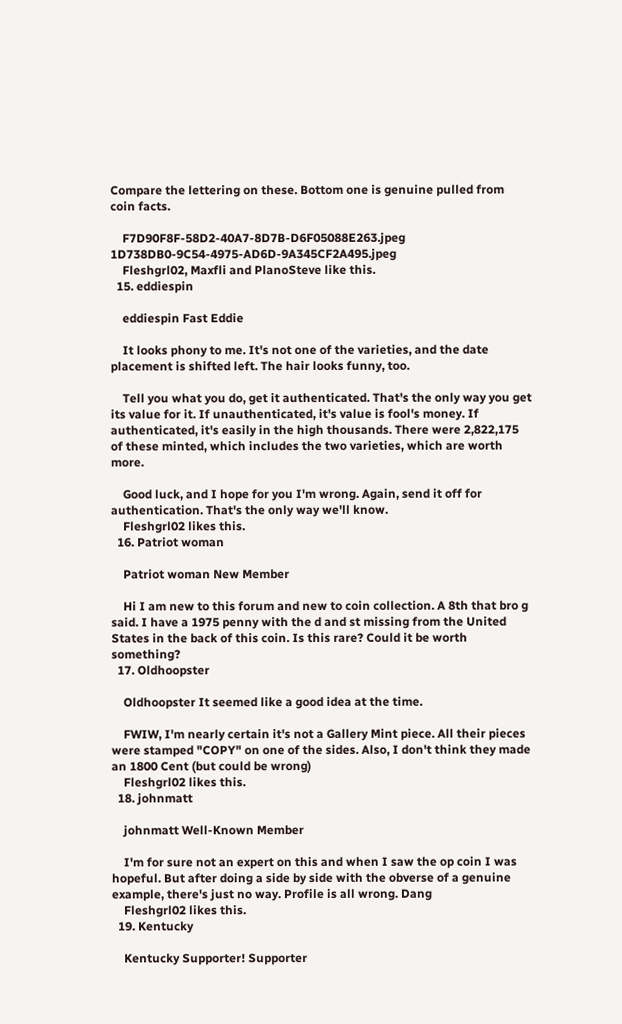Compare the lettering on these. Bottom one is genuine pulled from coin facts.

    F7D90F8F-58D2-40A7-8D7B-D6F05088E263.jpeg 1D738DB0-9C54-4975-AD6D-9A345CF2A495.jpeg
    Fleshgrl02, Maxfli and PlanoSteve like this.
  15. eddiespin

    eddiespin Fast Eddie

    It looks phony to me. It's not one of the varieties, and the date placement is shifted left. The hair looks funny, too.

    Tell you what you do, get it authenticated. That's the only way you get its value for it. If unauthenticated, it's value is fool's money. If authenticated, it's easily in the high thousands. There were 2,822,175 of these minted, which includes the two varieties, which are worth more.

    Good luck, and I hope for you I'm wrong. Again, send it off for authentication. That's the only way we'll know.
    Fleshgrl02 likes this.
  16. Patriot woman

    Patriot woman New Member

    Hi I am new to this forum and new to coin collection. A 8th that bro g said. I have a 1975 penny with the d and st missing from the United States in the back of this coin. Is this rare? Could it be worth something?
  17. Oldhoopster

    Oldhoopster It seemed like a good idea at the time.

    FWIW, I'm nearly certain it's not a Gallery Mint piece. All their pieces were stamped "COPY" on one of the sides. Also, I don't think they made an 1800 Cent (but could be wrong)
    Fleshgrl02 likes this.
  18. johnmatt

    johnmatt Well-Known Member

    I'm for sure not an expert on this and when I saw the op coin I was hopeful. But after doing a side by side with the obverse of a genuine example, there's just no way. Profile is all wrong. Dang
    Fleshgrl02 likes this.
  19. Kentucky

    Kentucky Supporter! Supporter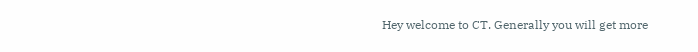Hey welcome to CT. Generally you will get more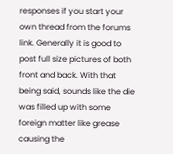responses if you start your own thread from the forums link. Generally it is good to post full size pictures of both front and back. With that being said, sounds like the die was filled up with some foreign matter like grease causing the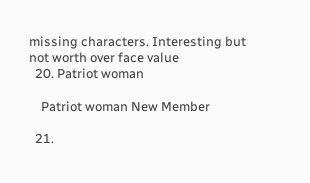missing characters. Interesting but not worth over face value
  20. Patriot woman

    Patriot woman New Member

  21.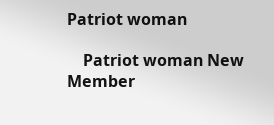Patriot woman

    Patriot woman New Member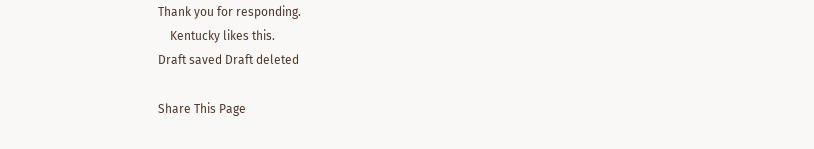Thank you for responding.
    Kentucky likes this.
Draft saved Draft deleted

Share This Page